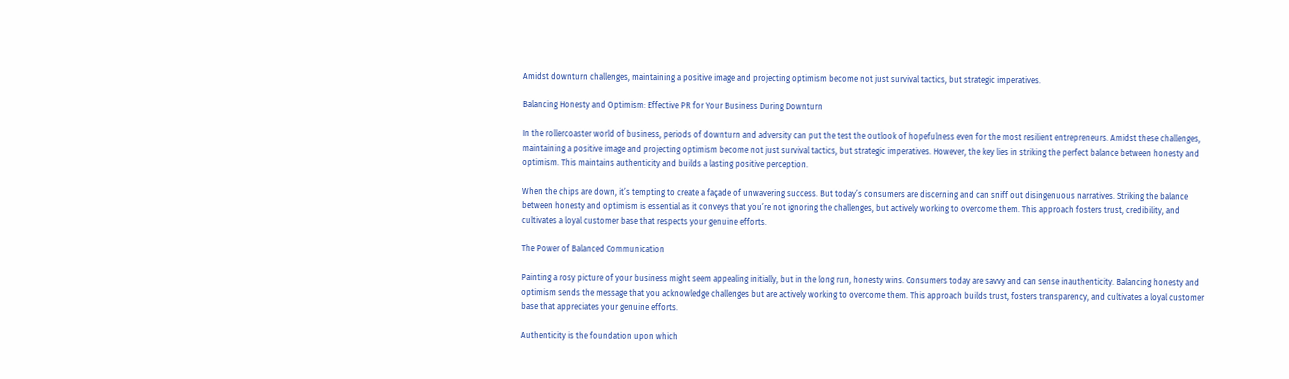Amidst downturn challenges, maintaining a positive image and projecting optimism become not just survival tactics, but strategic imperatives.

Balancing Honesty and Optimism: Effective PR for Your Business During Downturn

In the rollercoaster world of business, periods of downturn and adversity can put the test the outlook of hopefulness even for the most resilient entrepreneurs. Amidst these challenges, maintaining a positive image and projecting optimism become not just survival tactics, but strategic imperatives. However, the key lies in striking the perfect balance between honesty and optimism. This maintains authenticity and builds a lasting positive perception.

When the chips are down, it’s tempting to create a façade of unwavering success. But today’s consumers are discerning and can sniff out disingenuous narratives. Striking the balance between honesty and optimism is essential as it conveys that you’re not ignoring the challenges, but actively working to overcome them. This approach fosters trust, credibility, and cultivates a loyal customer base that respects your genuine efforts.

The Power of Balanced Communication

Painting a rosy picture of your business might seem appealing initially, but in the long run, honesty wins. Consumers today are savvy and can sense inauthenticity. Balancing honesty and optimism sends the message that you acknowledge challenges but are actively working to overcome them. This approach builds trust, fosters transparency, and cultivates a loyal customer base that appreciates your genuine efforts.

Authenticity is the foundation upon which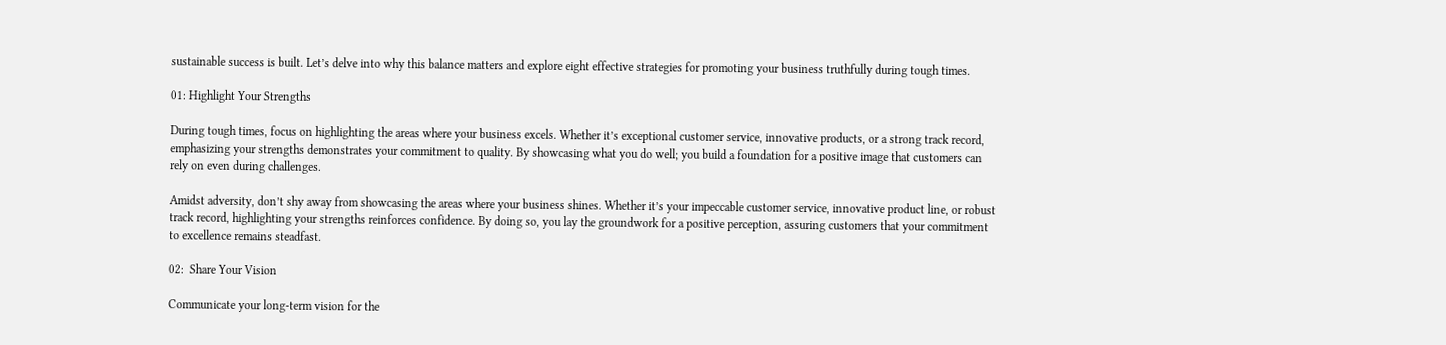sustainable success is built. Let’s delve into why this balance matters and explore eight effective strategies for promoting your business truthfully during tough times.

01: Highlight Your Strengths

During tough times, focus on highlighting the areas where your business excels. Whether it’s exceptional customer service, innovative products, or a strong track record, emphasizing your strengths demonstrates your commitment to quality. By showcasing what you do well; you build a foundation for a positive image that customers can rely on even during challenges.

Amidst adversity, don’t shy away from showcasing the areas where your business shines. Whether it’s your impeccable customer service, innovative product line, or robust track record, highlighting your strengths reinforces confidence. By doing so, you lay the groundwork for a positive perception, assuring customers that your commitment to excellence remains steadfast.

02:  Share Your Vision

Communicate your long-term vision for the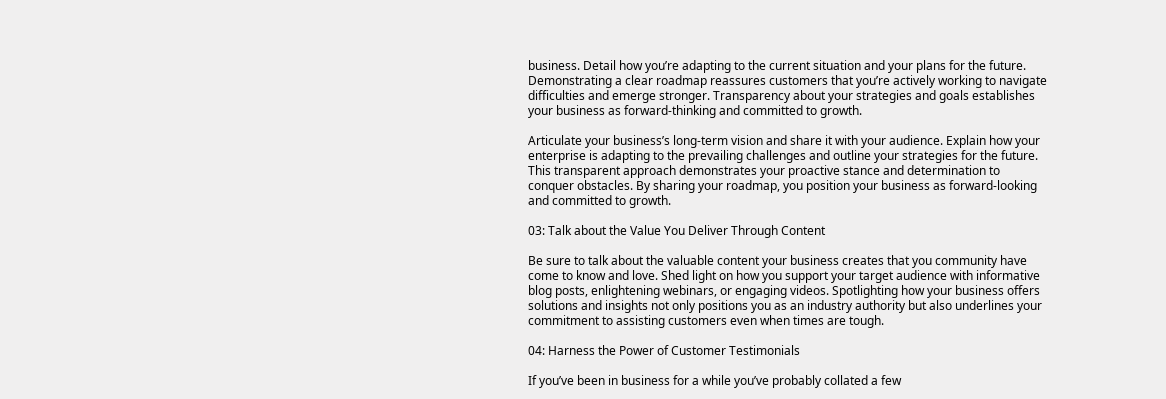business. Detail how you’re adapting to the current situation and your plans for the future. Demonstrating a clear roadmap reassures customers that you’re actively working to navigate difficulties and emerge stronger. Transparency about your strategies and goals establishes your business as forward-thinking and committed to growth.

Articulate your business’s long-term vision and share it with your audience. Explain how your enterprise is adapting to the prevailing challenges and outline your strategies for the future. This transparent approach demonstrates your proactive stance and determination to conquer obstacles. By sharing your roadmap, you position your business as forward-looking and committed to growth.

03: Talk about the Value You Deliver Through Content

Be sure to talk about the valuable content your business creates that you community have come to know and love. Shed light on how you support your target audience with informative blog posts, enlightening webinars, or engaging videos. Spotlighting how your business offers solutions and insights not only positions you as an industry authority but also underlines your commitment to assisting customers even when times are tough.

04: Harness the Power of Customer Testimonials

If you’ve been in business for a while you’ve probably collated a few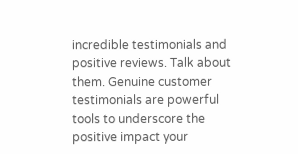incredible testimonials and positive reviews. Talk about them. Genuine customer testimonials are powerful tools to underscore the positive impact your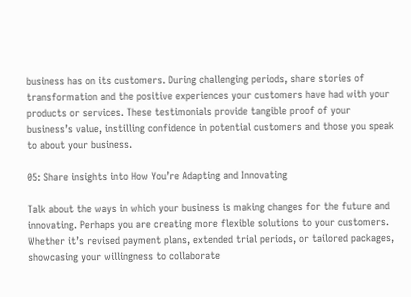business has on its customers. During challenging periods, share stories of transformation and the positive experiences your customers have had with your products or services. These testimonials provide tangible proof of your business’s value, instilling confidence in potential customers and those you speak to about your business.

05: Share insights into How You’re Adapting and Innovating

Talk about the ways in which your business is making changes for the future and innovating. Perhaps you are creating more flexible solutions to your customers. Whether it’s revised payment plans, extended trial periods, or tailored packages, showcasing your willingness to collaborate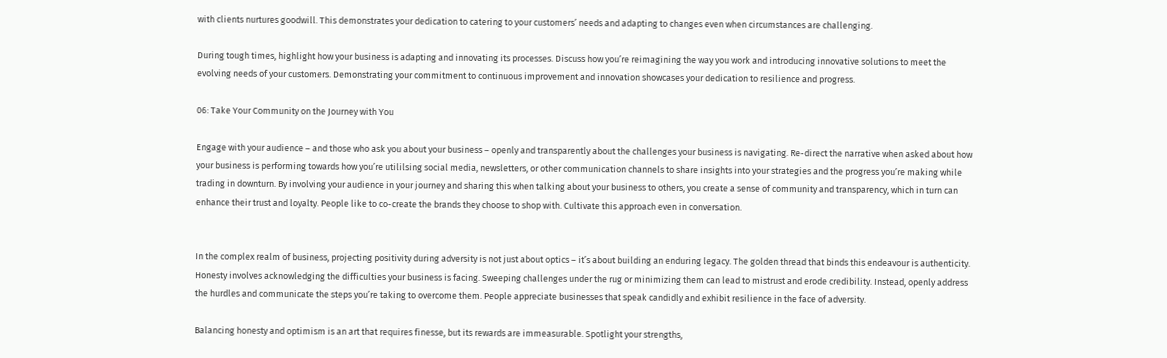with clients nurtures goodwill. This demonstrates your dedication to catering to your customers’ needs and adapting to changes even when circumstances are challenging.

During tough times, highlight how your business is adapting and innovating its processes. Discuss how you’re reimagining the way you work and introducing innovative solutions to meet the evolving needs of your customers. Demonstrating your commitment to continuous improvement and innovation showcases your dedication to resilience and progress.

06: Take Your Community on the Journey with You

Engage with your audience – and those who ask you about your business – openly and transparently about the challenges your business is navigating. Re-direct the narrative when asked about how your business is performing towards how you’re utililsing social media, newsletters, or other communication channels to share insights into your strategies and the progress you’re making while trading in downturn. By involving your audience in your journey and sharing this when talking about your business to others, you create a sense of community and transparency, which in turn can enhance their trust and loyalty. People like to co-create the brands they choose to shop with. Cultivate this approach even in conversation.


In the complex realm of business, projecting positivity during adversity is not just about optics – it’s about building an enduring legacy. The golden thread that binds this endeavour is authenticity. Honesty involves acknowledging the difficulties your business is facing. Sweeping challenges under the rug or minimizing them can lead to mistrust and erode credibility. Instead, openly address the hurdles and communicate the steps you’re taking to overcome them. People appreciate businesses that speak candidly and exhibit resilience in the face of adversity.

Balancing honesty and optimism is an art that requires finesse, but its rewards are immeasurable. Spotlight your strengths,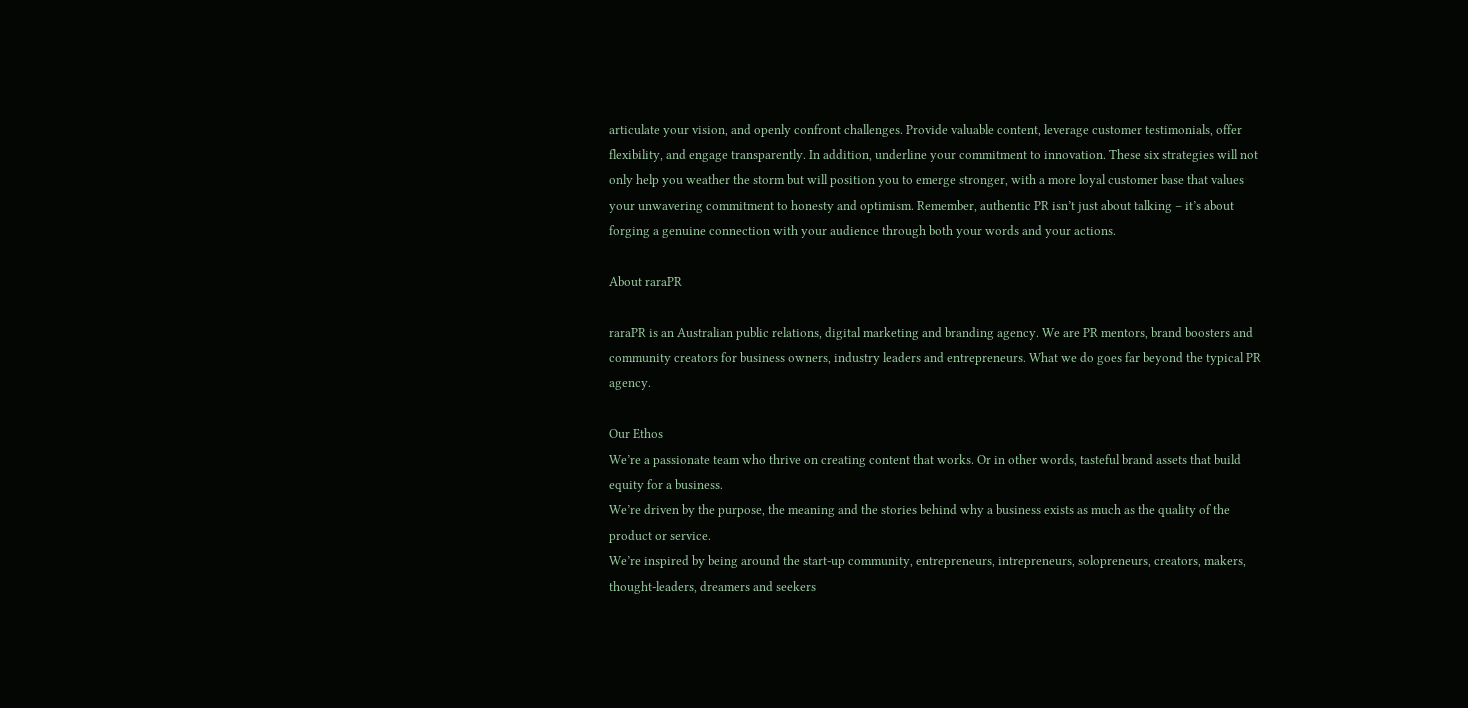articulate your vision, and openly confront challenges. Provide valuable content, leverage customer testimonials, offer flexibility, and engage transparently. In addition, underline your commitment to innovation. These six strategies will not only help you weather the storm but will position you to emerge stronger, with a more loyal customer base that values your unwavering commitment to honesty and optimism. Remember, authentic PR isn’t just about talking – it’s about forging a genuine connection with your audience through both your words and your actions.

About raraPR

raraPR is an Australian public relations, digital marketing and branding agency. We are PR mentors, brand boosters and community creators for business owners, industry leaders and entrepreneurs. What we do goes far beyond the typical PR agency.

Our Ethos
We’re a passionate team who thrive on creating content that works. Or in other words, tasteful brand assets that build equity for a business.
We’re driven by the purpose, the meaning and the stories behind why a business exists as much as the quality of the product or service.
We’re inspired by being around the start-up community, entrepreneurs, intrepreneurs, solopreneurs, creators, makers, thought-leaders, dreamers and seekers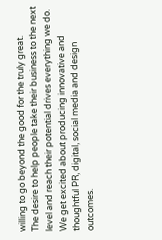willing to go beyond the good for the truly great.
The desire to help people take their business to the next level and reach their potential drives everything we do.
We get excited about producing innovative and thoughtful PR, digital, social media and design outcomes.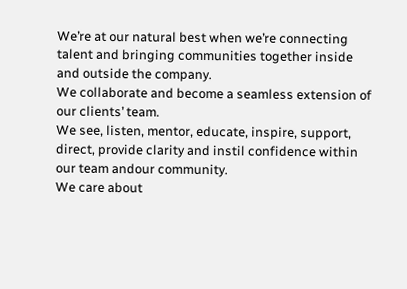We’re at our natural best when we’re connecting talent and bringing communities together inside and outside the company.
We collaborate and become a seamless extension of our clients’ team.
We see, listen, mentor, educate, inspire, support, direct, provide clarity and instil confidence within our team andour community.
We care about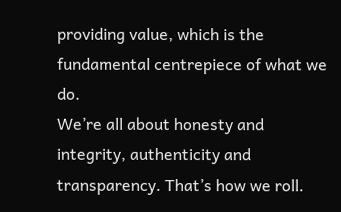providing value, which is the fundamental centrepiece of what we do.
We’re all about honesty and integrity, authenticity and transparency. That’s how we roll.